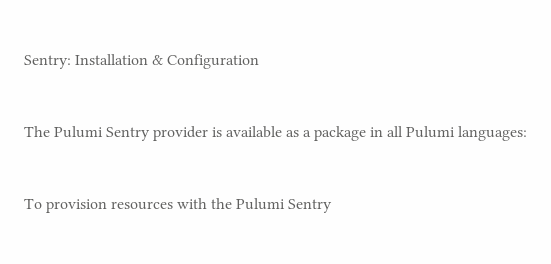Sentry: Installation & Configuration


The Pulumi Sentry provider is available as a package in all Pulumi languages:


To provision resources with the Pulumi Sentry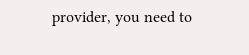provider, you need to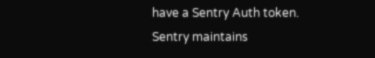have a Sentry Auth token. Sentry maintains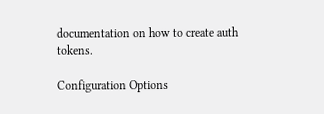documentation on how to create auth tokens.

Configuration Options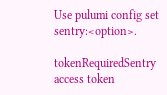Use pulumi config set sentry:<option>.

tokenRequiredSentry access token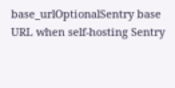base_urlOptionalSentry base URL when self-hosting Sentry